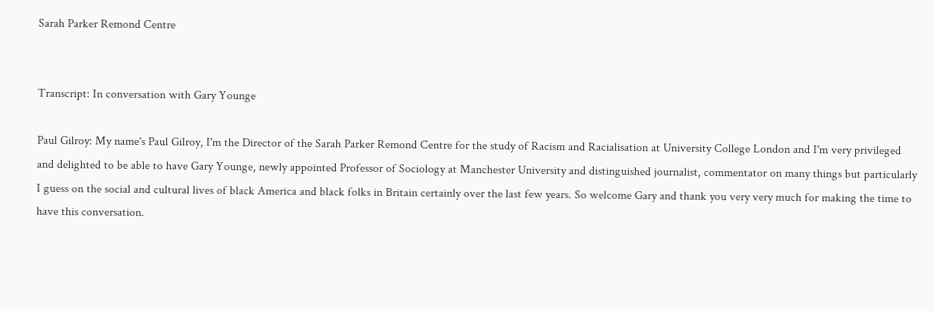Sarah Parker Remond Centre


Transcript: In conversation with Gary Younge

Paul Gilroy: My name's Paul Gilroy, I'm the Director of the Sarah Parker Remond Centre for the study of Racism and Racialisation at University College London and I'm very privileged and delighted to be able to have Gary Younge, newly appointed Professor of Sociology at Manchester University and distinguished journalist, commentator on many things but particularly I guess on the social and cultural lives of black America and black folks in Britain certainly over the last few years. So welcome Gary and thank you very very much for making the time to have this conversation.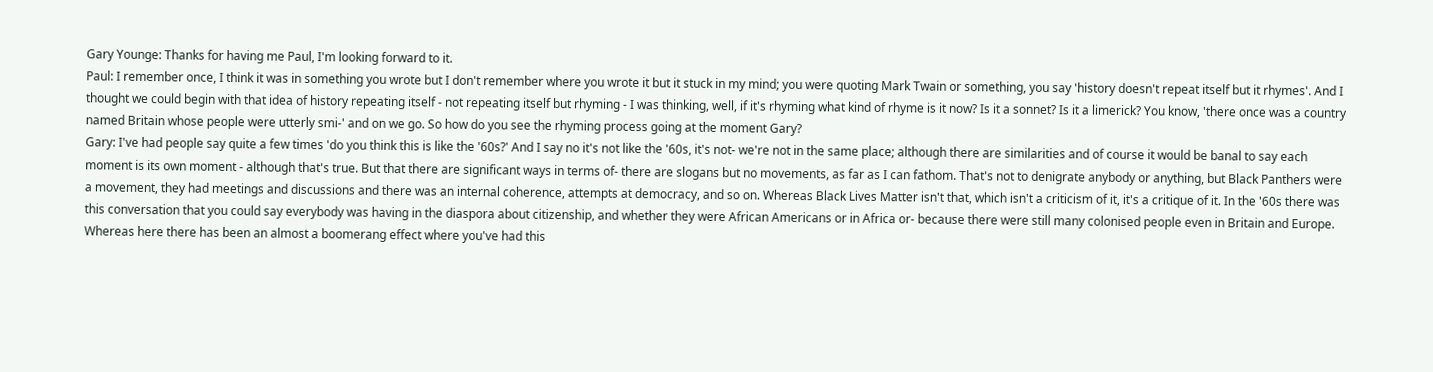Gary Younge: Thanks for having me Paul, I'm looking forward to it.
Paul: I remember once, I think it was in something you wrote but I don't remember where you wrote it but it stuck in my mind; you were quoting Mark Twain or something, you say 'history doesn't repeat itself but it rhymes'. And I thought we could begin with that idea of history repeating itself - not repeating itself but rhyming - I was thinking, well, if it's rhyming what kind of rhyme is it now? Is it a sonnet? Is it a limerick? You know, 'there once was a country named Britain whose people were utterly smi-' and on we go. So how do you see the rhyming process going at the moment Gary?
Gary: I've had people say quite a few times 'do you think this is like the '60s?' And I say no it's not like the '60s, it's not- we're not in the same place; although there are similarities and of course it would be banal to say each moment is its own moment - although that's true. But that there are significant ways in terms of- there are slogans but no movements, as far as I can fathom. That's not to denigrate anybody or anything, but Black Panthers were a movement, they had meetings and discussions and there was an internal coherence, attempts at democracy, and so on. Whereas Black Lives Matter isn't that, which isn't a criticism of it, it's a critique of it. In the '60s there was this conversation that you could say everybody was having in the diaspora about citizenship, and whether they were African Americans or in Africa or- because there were still many colonised people even in Britain and Europe. Whereas here there has been an almost a boomerang effect where you've had this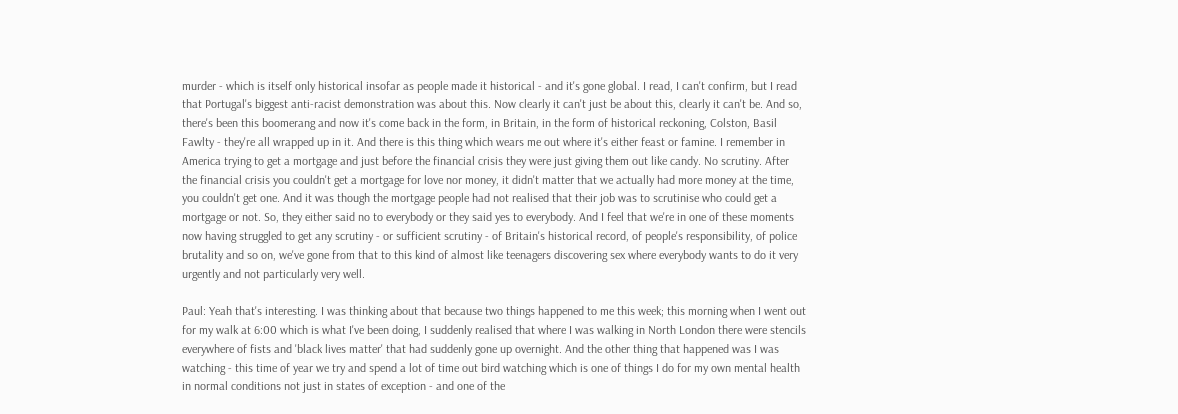murder - which is itself only historical insofar as people made it historical - and it's gone global. I read, I can't confirm, but I read that Portugal's biggest anti-racist demonstration was about this. Now clearly it can't just be about this, clearly it can't be. And so, there's been this boomerang and now it's come back in the form, in Britain, in the form of historical reckoning, Colston, Basil Fawlty - they're all wrapped up in it. And there is this thing which wears me out where it's either feast or famine. I remember in America trying to get a mortgage and just before the financial crisis they were just giving them out like candy. No scrutiny. After the financial crisis you couldn't get a mortgage for love nor money, it didn't matter that we actually had more money at the time, you couldn't get one. And it was though the mortgage people had not realised that their job was to scrutinise who could get a mortgage or not. So, they either said no to everybody or they said yes to everybody. And I feel that we're in one of these moments now having struggled to get any scrutiny - or sufficient scrutiny - of Britain's historical record, of people's responsibility, of police brutality and so on, we've gone from that to this kind of almost like teenagers discovering sex where everybody wants to do it very urgently and not particularly very well.

Paul: Yeah that's interesting. I was thinking about that because two things happened to me this week; this morning when I went out for my walk at 6:00 which is what I've been doing, I suddenly realised that where I was walking in North London there were stencils everywhere of fists and 'black lives matter' that had suddenly gone up overnight. And the other thing that happened was I was watching - this time of year we try and spend a lot of time out bird watching which is one of things I do for my own mental health in normal conditions not just in states of exception - and one of the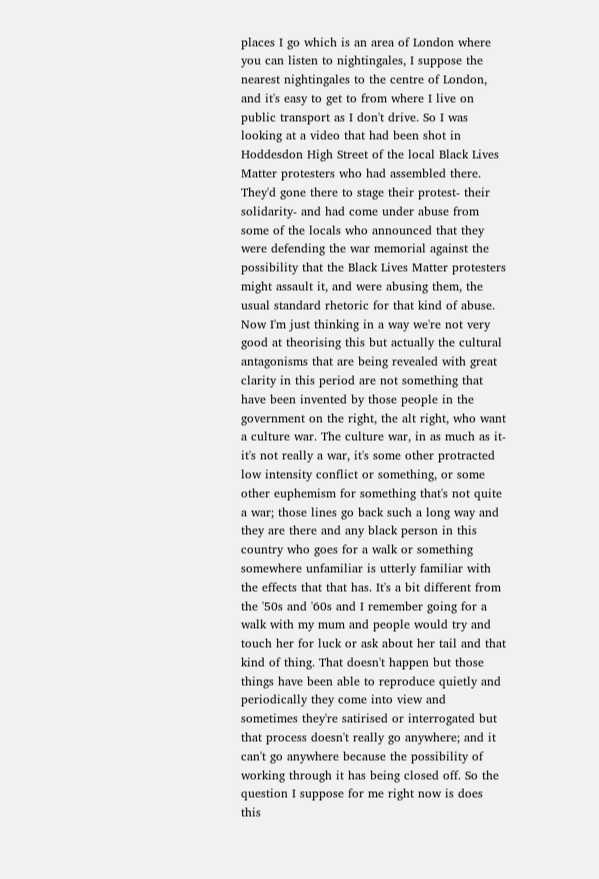places I go which is an area of London where you can listen to nightingales, I suppose the nearest nightingales to the centre of London, and it's easy to get to from where I live on public transport as I don't drive. So I was looking at a video that had been shot in Hoddesdon High Street of the local Black Lives Matter protesters who had assembled there. They'd gone there to stage their protest- their solidarity- and had come under abuse from some of the locals who announced that they were defending the war memorial against the possibility that the Black Lives Matter protesters might assault it, and were abusing them, the usual standard rhetoric for that kind of abuse. Now I'm just thinking in a way we're not very good at theorising this but actually the cultural antagonisms that are being revealed with great clarity in this period are not something that have been invented by those people in the government on the right, the alt right, who want a culture war. The culture war, in as much as it- it's not really a war, it's some other protracted low intensity conflict or something, or some other euphemism for something that's not quite a war; those lines go back such a long way and they are there and any black person in this country who goes for a walk or something somewhere unfamiliar is utterly familiar with the effects that that has. It's a bit different from the '50s and '60s and I remember going for a walk with my mum and people would try and touch her for luck or ask about her tail and that kind of thing. That doesn't happen but those things have been able to reproduce quietly and periodically they come into view and sometimes they're satirised or interrogated but that process doesn't really go anywhere; and it can't go anywhere because the possibility of working through it has being closed off. So the question I suppose for me right now is does this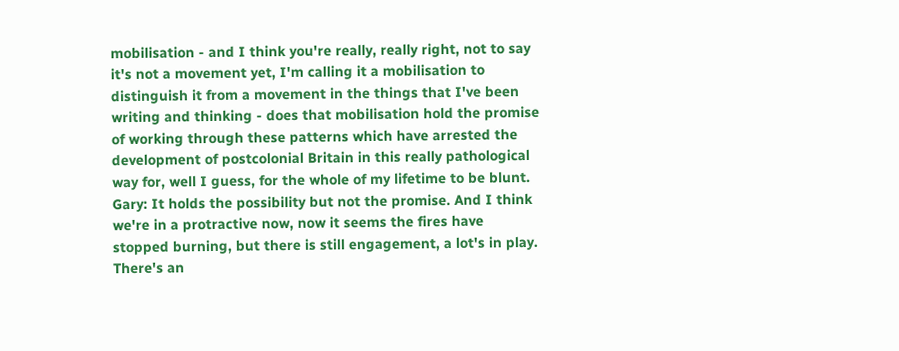mobilisation - and I think you're really, really right, not to say it's not a movement yet, I'm calling it a mobilisation to distinguish it from a movement in the things that I've been writing and thinking - does that mobilisation hold the promise of working through these patterns which have arrested the development of postcolonial Britain in this really pathological way for, well I guess, for the whole of my lifetime to be blunt.
Gary: It holds the possibility but not the promise. And I think we're in a protractive now, now it seems the fires have stopped burning, but there is still engagement, a lot's in play. There's an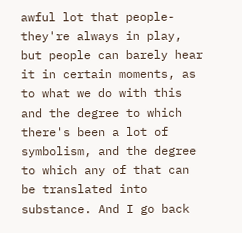awful lot that people- they're always in play, but people can barely hear it in certain moments, as to what we do with this and the degree to which there's been a lot of symbolism, and the degree to which any of that can be translated into substance. And I go back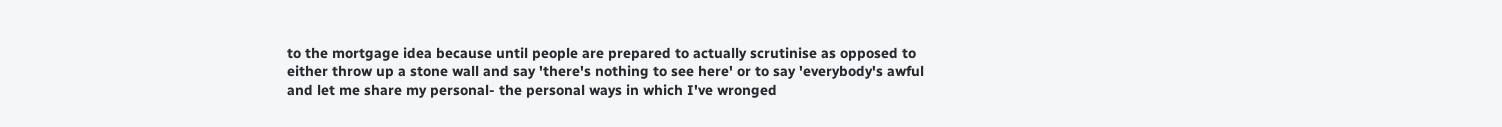to the mortgage idea because until people are prepared to actually scrutinise as opposed to either throw up a stone wall and say 'there's nothing to see here' or to say 'everybody's awful and let me share my personal- the personal ways in which I've wronged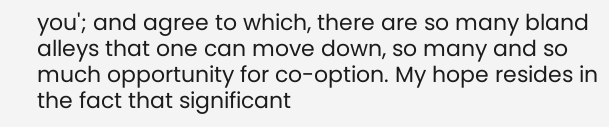you'; and agree to which, there are so many bland alleys that one can move down, so many and so much opportunity for co-option. My hope resides in the fact that significant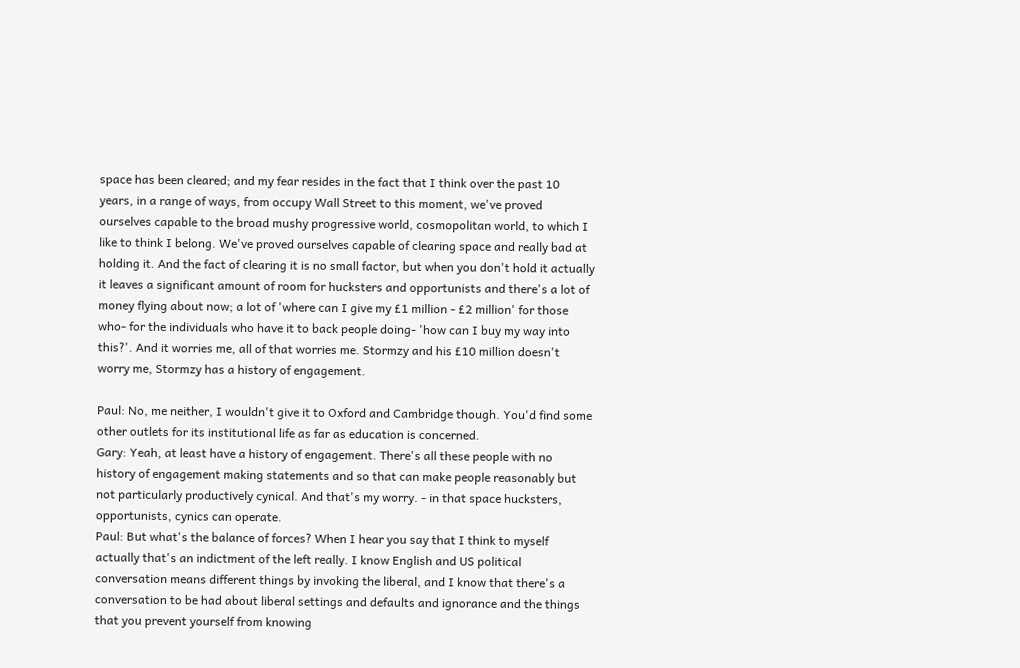space has been cleared; and my fear resides in the fact that I think over the past 10 years, in a range of ways, from occupy Wall Street to this moment, we've proved ourselves capable to the broad mushy progressive world, cosmopolitan world, to which I like to think I belong. We've proved ourselves capable of clearing space and really bad at holding it. And the fact of clearing it is no small factor, but when you don't hold it actually it leaves a significant amount of room for hucksters and opportunists and there's a lot of money flying about now; a lot of 'where can I give my £1 million - £2 million' for those who- for the individuals who have it to back people doing- 'how can I buy my way into this?'. And it worries me, all of that worries me. Stormzy and his £10 million doesn't worry me, Stormzy has a history of engagement.

Paul: No, me neither, I wouldn't give it to Oxford and Cambridge though. You'd find some other outlets for its institutional life as far as education is concerned.
Gary: Yeah, at least have a history of engagement. There's all these people with no history of engagement making statements and so that can make people reasonably but not particularly productively cynical. And that's my worry. - in that space hucksters, opportunists, cynics can operate.
Paul: But what's the balance of forces? When I hear you say that I think to myself actually that's an indictment of the left really. I know English and US political conversation means different things by invoking the liberal, and I know that there's a conversation to be had about liberal settings and defaults and ignorance and the things that you prevent yourself from knowing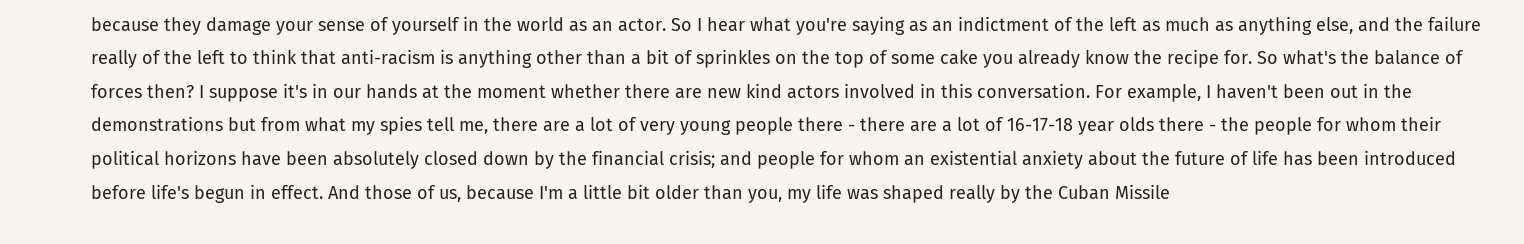because they damage your sense of yourself in the world as an actor. So I hear what you're saying as an indictment of the left as much as anything else, and the failure really of the left to think that anti-racism is anything other than a bit of sprinkles on the top of some cake you already know the recipe for. So what's the balance of forces then? I suppose it's in our hands at the moment whether there are new kind actors involved in this conversation. For example, I haven't been out in the demonstrations but from what my spies tell me, there are a lot of very young people there - there are a lot of 16-17-18 year olds there - the people for whom their political horizons have been absolutely closed down by the financial crisis; and people for whom an existential anxiety about the future of life has been introduced before life's begun in effect. And those of us, because I'm a little bit older than you, my life was shaped really by the Cuban Missile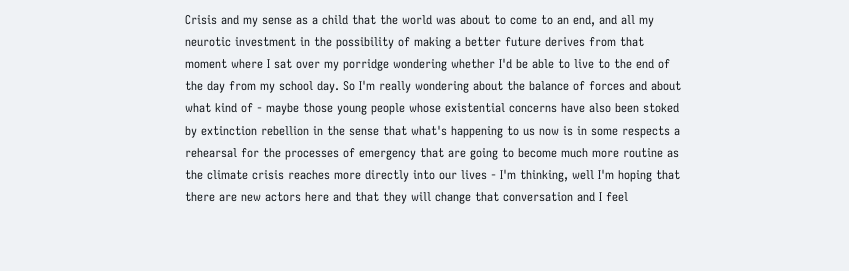Crisis and my sense as a child that the world was about to come to an end, and all my neurotic investment in the possibility of making a better future derives from that moment where I sat over my porridge wondering whether I'd be able to live to the end of the day from my school day. So I'm really wondering about the balance of forces and about what kind of - maybe those young people whose existential concerns have also been stoked by extinction rebellion in the sense that what's happening to us now is in some respects a rehearsal for the processes of emergency that are going to become much more routine as the climate crisis reaches more directly into our lives - I'm thinking, well I'm hoping that there are new actors here and that they will change that conversation and I feel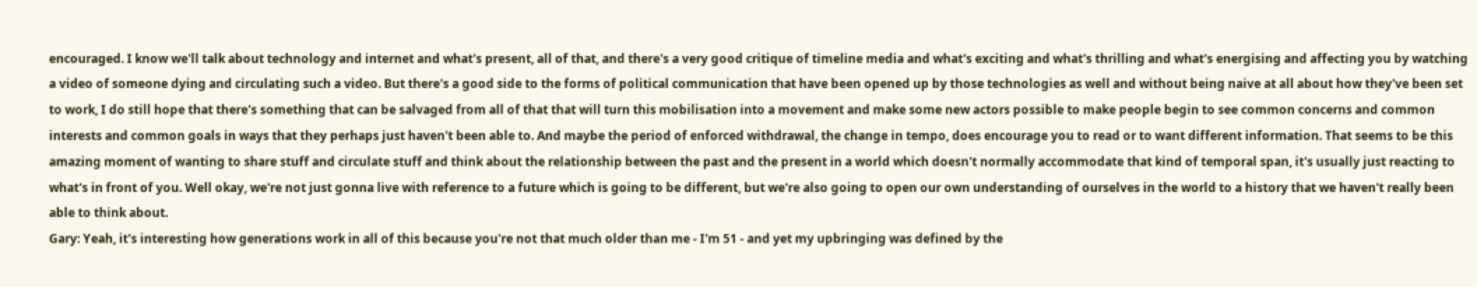encouraged. I know we'll talk about technology and internet and what's present, all of that, and there's a very good critique of timeline media and what's exciting and what's thrilling and what's energising and affecting you by watching a video of someone dying and circulating such a video. But there's a good side to the forms of political communication that have been opened up by those technologies as well and without being naive at all about how they've been set to work, I do still hope that there's something that can be salvaged from all of that that will turn this mobilisation into a movement and make some new actors possible to make people begin to see common concerns and common interests and common goals in ways that they perhaps just haven't been able to. And maybe the period of enforced withdrawal, the change in tempo, does encourage you to read or to want different information. That seems to be this amazing moment of wanting to share stuff and circulate stuff and think about the relationship between the past and the present in a world which doesn't normally accommodate that kind of temporal span, it's usually just reacting to what's in front of you. Well okay, we're not just gonna live with reference to a future which is going to be different, but we're also going to open our own understanding of ourselves in the world to a history that we haven't really been able to think about.
Gary: Yeah, it's interesting how generations work in all of this because you're not that much older than me - I'm 51 - and yet my upbringing was defined by the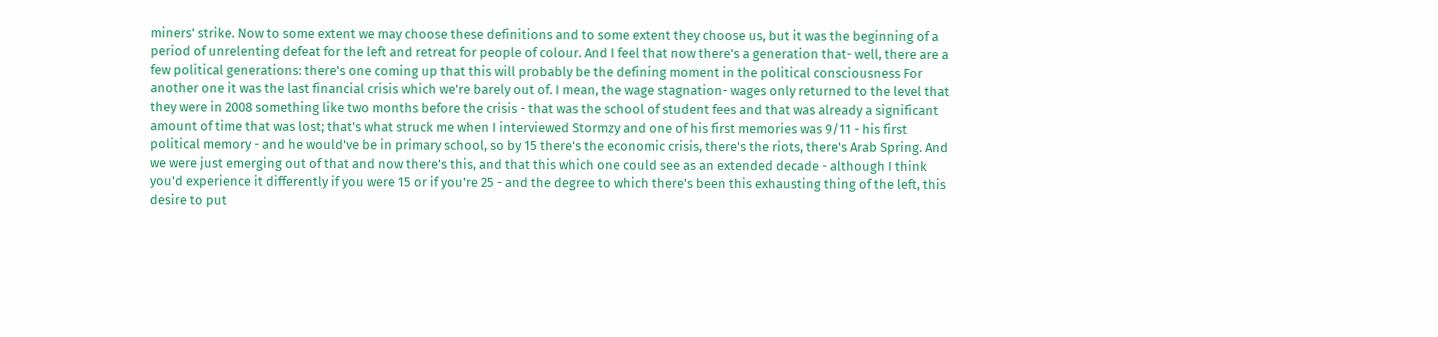miners' strike. Now to some extent we may choose these definitions and to some extent they choose us, but it was the beginning of a period of unrelenting defeat for the left and retreat for people of colour. And I feel that now there's a generation that- well, there are a few political generations: there's one coming up that this will probably be the defining moment in the political consciousness For another one it was the last financial crisis which we're barely out of. I mean, the wage stagnation- wages only returned to the level that they were in 2008 something like two months before the crisis - that was the school of student fees and that was already a significant amount of time that was lost; that's what struck me when I interviewed Stormzy and one of his first memories was 9/11 - his first political memory - and he would've be in primary school, so by 15 there's the economic crisis, there's the riots, there's Arab Spring. And we were just emerging out of that and now there's this, and that this which one could see as an extended decade - although I think you'd experience it differently if you were 15 or if you're 25 - and the degree to which there's been this exhausting thing of the left, this desire to put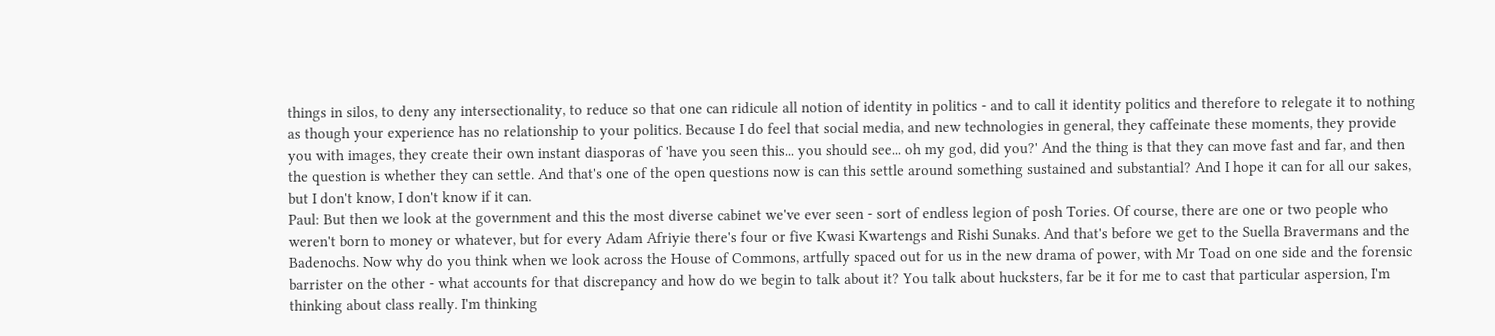things in silos, to deny any intersectionality, to reduce so that one can ridicule all notion of identity in politics - and to call it identity politics and therefore to relegate it to nothing as though your experience has no relationship to your politics. Because I do feel that social media, and new technologies in general, they caffeinate these moments, they provide you with images, they create their own instant diasporas of 'have you seen this... you should see... oh my god, did you?' And the thing is that they can move fast and far, and then the question is whether they can settle. And that's one of the open questions now is can this settle around something sustained and substantial? And I hope it can for all our sakes, but I don't know, I don't know if it can.
Paul: But then we look at the government and this the most diverse cabinet we've ever seen - sort of endless legion of posh Tories. Of course, there are one or two people who weren't born to money or whatever, but for every Adam Afriyie there's four or five Kwasi Kwartengs and Rishi Sunaks. And that's before we get to the Suella Bravermans and the Badenochs. Now why do you think when we look across the House of Commons, artfully spaced out for us in the new drama of power, with Mr Toad on one side and the forensic barrister on the other - what accounts for that discrepancy and how do we begin to talk about it? You talk about hucksters, far be it for me to cast that particular aspersion, I'm thinking about class really. I'm thinking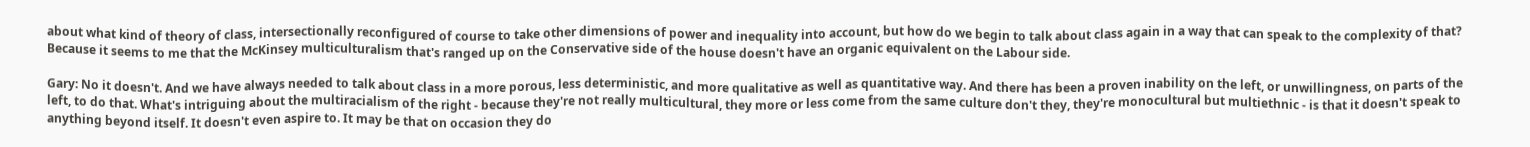about what kind of theory of class, intersectionally reconfigured of course to take other dimensions of power and inequality into account, but how do we begin to talk about class again in a way that can speak to the complexity of that? Because it seems to me that the McKinsey multiculturalism that's ranged up on the Conservative side of the house doesn't have an organic equivalent on the Labour side.

Gary: No it doesn't. And we have always needed to talk about class in a more porous, less deterministic, and more qualitative as well as quantitative way. And there has been a proven inability on the left, or unwillingness, on parts of the left, to do that. What's intriguing about the multiracialism of the right - because they're not really multicultural, they more or less come from the same culture don't they, they're monocultural but multiethnic - is that it doesn't speak to anything beyond itself. It doesn't even aspire to. It may be that on occasion they do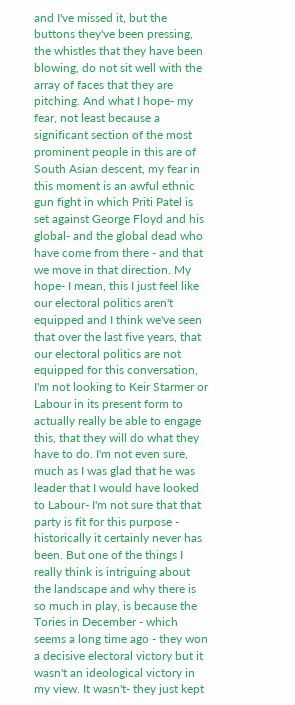and I've missed it, but the buttons they've been pressing, the whistles that they have been blowing, do not sit well with the array of faces that they are pitching. And what I hope- my fear, not least because a significant section of the most prominent people in this are of South Asian descent, my fear in this moment is an awful ethnic gun fight in which Priti Patel is set against George Floyd and his global- and the global dead who have come from there - and that we move in that direction. My hope- I mean, this I just feel like our electoral politics aren't equipped and I think we've seen that over the last five years, that our electoral politics are not equipped for this conversation, I'm not looking to Keir Starmer or Labour in its present form to actually really be able to engage this, that they will do what they have to do. I'm not even sure, much as I was glad that he was leader that I would have looked to Labour- I'm not sure that that party is fit for this purpose - historically it certainly never has been. But one of the things I really think is intriguing about the landscape and why there is so much in play, is because the Tories in December - which seems a long time ago - they won a decisive electoral victory but it wasn't an ideological victory in my view. It wasn't- they just kept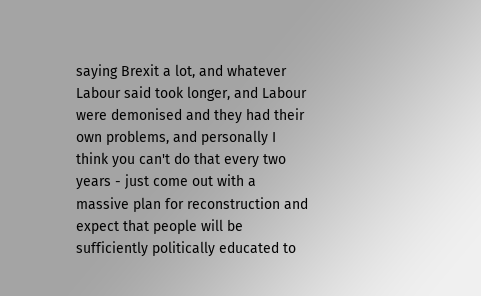saying Brexit a lot, and whatever Labour said took longer, and Labour were demonised and they had their own problems, and personally I think you can't do that every two years - just come out with a massive plan for reconstruction and expect that people will be sufficiently politically educated to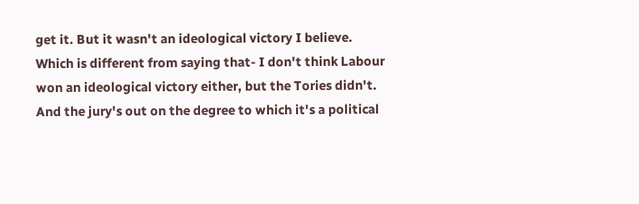get it. But it wasn't an ideological victory I believe. Which is different from saying that- I don't think Labour won an ideological victory either, but the Tories didn't. And the jury's out on the degree to which it's a political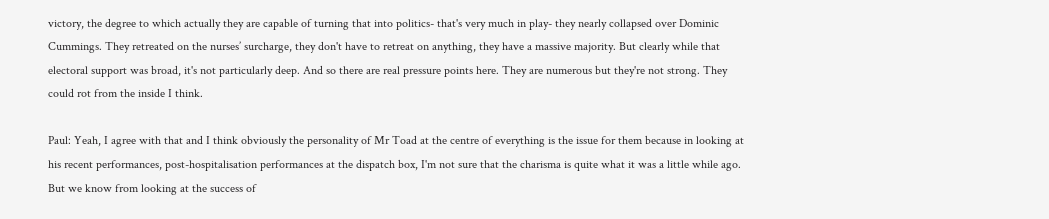victory, the degree to which actually they are capable of turning that into politics- that's very much in play- they nearly collapsed over Dominic Cummings. They retreated on the nurses’ surcharge, they don't have to retreat on anything, they have a massive majority. But clearly while that electoral support was broad, it's not particularly deep. And so there are real pressure points here. They are numerous but they're not strong. They could rot from the inside I think.

Paul: Yeah, I agree with that and I think obviously the personality of Mr Toad at the centre of everything is the issue for them because in looking at his recent performances, post-hospitalisation performances at the dispatch box, I'm not sure that the charisma is quite what it was a little while ago. But we know from looking at the success of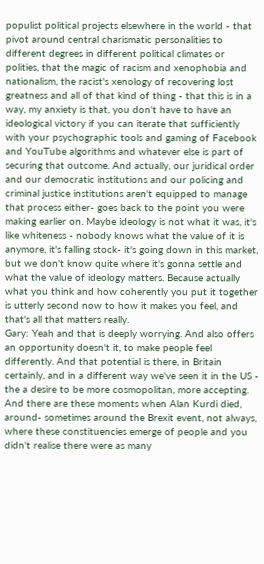populist political projects elsewhere in the world - that pivot around central charismatic personalities to different degrees in different political climates or polities, that the magic of racism and xenophobia and nationalism, the racist's xenology of recovering lost greatness and all of that kind of thing - that this is in a way, my anxiety is that, you don't have to have an ideological victory if you can iterate that sufficiently with your psychographic tools and gaming of Facebook and YouTube algorithms and whatever else is part of securing that outcome. And actually, our juridical order and our democratic institutions and our policing and criminal justice institutions aren't equipped to manage that process either- goes back to the point you were making earlier on. Maybe ideology is not what it was, it's like whiteness - nobody knows what the value of it is anymore, it's falling stock- it's going down in this market, but we don't know quite where it's gonna settle and what the value of ideology matters. Because actually what you think and how coherently you put it together is utterly second now to how it makes you feel, and that's all that matters really.
Gary: Yeah and that is deeply worrying. And also offers an opportunity doesn't it, to make people feel differently. And that potential is there, in Britain certainly, and in a different way we've seen it in the US - the a desire to be more cosmopolitan, more accepting. And there are these moments when Alan Kurdi died, around- sometimes around the Brexit event, not always, where these constituencies emerge of people and you didn't realise there were as many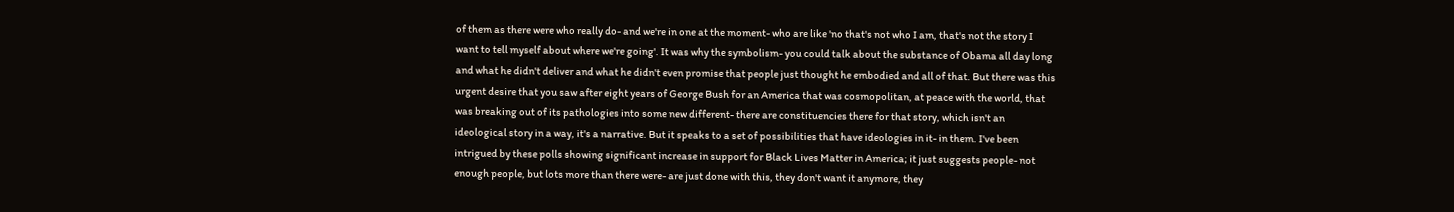of them as there were who really do- and we're in one at the moment- who are like 'no that's not who I am, that's not the story I want to tell myself about where we're going'. It was why the symbolism- you could talk about the substance of Obama all day long and what he didn't deliver and what he didn't even promise that people just thought he embodied and all of that. But there was this urgent desire that you saw after eight years of George Bush for an America that was cosmopolitan, at peace with the world, that was breaking out of its pathologies into some new different- there are constituencies there for that story, which isn't an ideological story in a way, it's a narrative. But it speaks to a set of possibilities that have ideologies in it- in them. I've been intrigued by these polls showing significant increase in support for Black Lives Matter in America; it just suggests people- not enough people, but lots more than there were- are just done with this, they don't want it anymore, they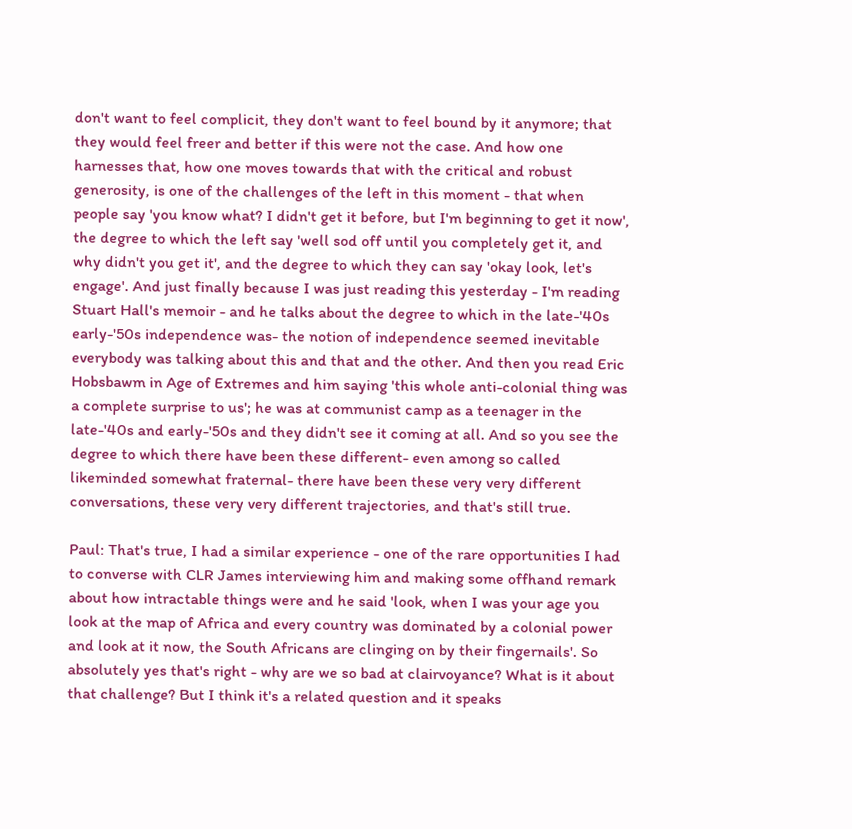don't want to feel complicit, they don't want to feel bound by it anymore; that they would feel freer and better if this were not the case. And how one harnesses that, how one moves towards that with the critical and robust generosity, is one of the challenges of the left in this moment - that when people say 'you know what? I didn't get it before, but I'm beginning to get it now', the degree to which the left say 'well sod off until you completely get it, and why didn't you get it', and the degree to which they can say 'okay look, let's engage'. And just finally because I was just reading this yesterday - I'm reading Stuart Hall's memoir - and he talks about the degree to which in the late-'40s early-'50s independence was- the notion of independence seemed inevitable everybody was talking about this and that and the other. And then you read Eric Hobsbawm in Age of Extremes and him saying 'this whole anti-colonial thing was a complete surprise to us'; he was at communist camp as a teenager in the late-'40s and early-'50s and they didn't see it coming at all. And so you see the degree to which there have been these different- even among so called likeminded somewhat fraternal- there have been these very very different conversations, these very very different trajectories, and that's still true.

Paul: That's true, I had a similar experience - one of the rare opportunities I had to converse with CLR James interviewing him and making some offhand remark about how intractable things were and he said 'look, when I was your age you look at the map of Africa and every country was dominated by a colonial power and look at it now, the South Africans are clinging on by their fingernails'. So absolutely yes that's right - why are we so bad at clairvoyance? What is it about that challenge? But I think it's a related question and it speaks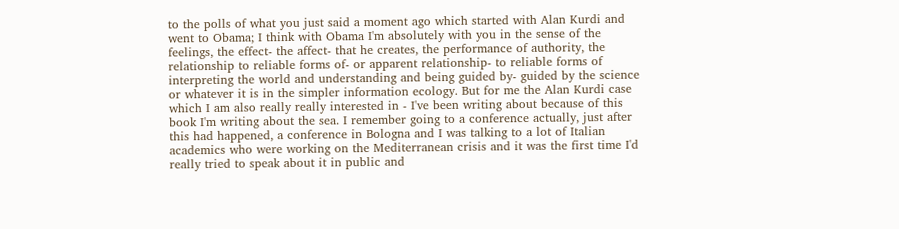to the polls of what you just said a moment ago which started with Alan Kurdi and went to Obama; I think with Obama I'm absolutely with you in the sense of the feelings, the effect- the affect- that he creates, the performance of authority, the relationship to reliable forms of- or apparent relationship- to reliable forms of interpreting the world and understanding and being guided by- guided by the science or whatever it is in the simpler information ecology. But for me the Alan Kurdi case which I am also really really interested in - I've been writing about because of this book I'm writing about the sea. I remember going to a conference actually, just after this had happened, a conference in Bologna and I was talking to a lot of Italian academics who were working on the Mediterranean crisis and it was the first time I'd really tried to speak about it in public and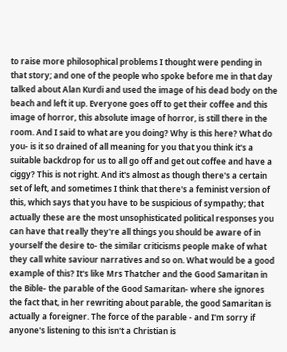to raise more philosophical problems I thought were pending in that story; and one of the people who spoke before me in that day talked about Alan Kurdi and used the image of his dead body on the beach and left it up. Everyone goes off to get their coffee and this image of horror, this absolute image of horror, is still there in the room. And I said to what are you doing? Why is this here? What do you- is it so drained of all meaning for you that you think it's a suitable backdrop for us to all go off and get out coffee and have a ciggy? This is not right. And it's almost as though there's a certain set of left, and sometimes I think that there's a feminist version of this, which says that you have to be suspicious of sympathy; that actually these are the most unsophisticated political responses you can have that really they're all things you should be aware of in yourself the desire to- the similar criticisms people make of what they call white saviour narratives and so on. What would be a good example of this? It's like Mrs Thatcher and the Good Samaritan in the Bible- the parable of the Good Samaritan- where she ignores the fact that, in her rewriting about parable, the good Samaritan is actually a foreigner. The force of the parable - and I'm sorry if anyone's listening to this isn't a Christian is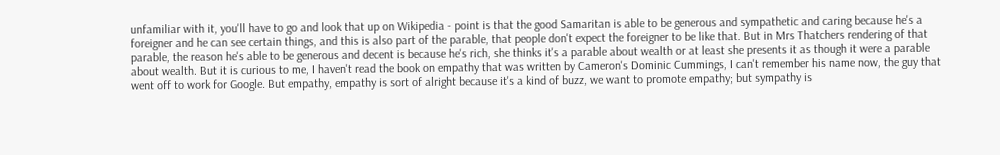unfamiliar with it, you'll have to go and look that up on Wikipedia - point is that the good Samaritan is able to be generous and sympathetic and caring because he's a foreigner and he can see certain things, and this is also part of the parable, that people don't expect the foreigner to be like that. But in Mrs Thatchers rendering of that parable, the reason he's able to be generous and decent is because he's rich, she thinks it's a parable about wealth or at least she presents it as though it were a parable about wealth. But it is curious to me, I haven't read the book on empathy that was written by Cameron's Dominic Cummings, I can't remember his name now, the guy that went off to work for Google. But empathy, empathy is sort of alright because it's a kind of buzz, we want to promote empathy; but sympathy is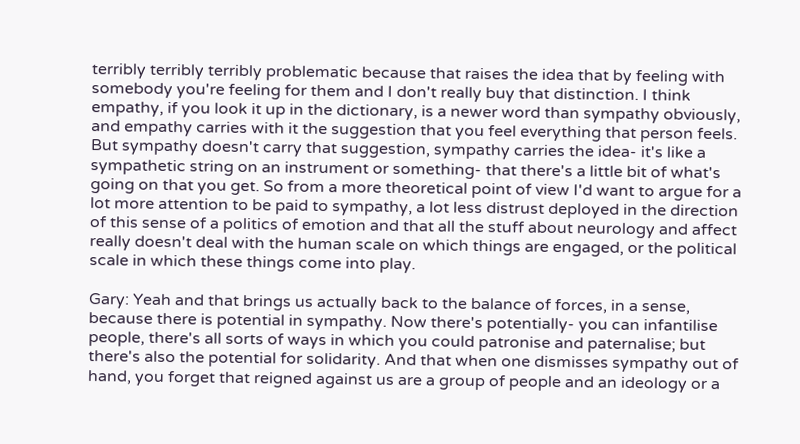terribly terribly terribly problematic because that raises the idea that by feeling with somebody you're feeling for them and I don't really buy that distinction. I think empathy, if you look it up in the dictionary, is a newer word than sympathy obviously, and empathy carries with it the suggestion that you feel everything that person feels. But sympathy doesn't carry that suggestion, sympathy carries the idea- it's like a sympathetic string on an instrument or something- that there's a little bit of what's going on that you get. So from a more theoretical point of view I'd want to argue for a lot more attention to be paid to sympathy, a lot less distrust deployed in the direction of this sense of a politics of emotion and that all the stuff about neurology and affect really doesn't deal with the human scale on which things are engaged, or the political scale in which these things come into play.

Gary: Yeah and that brings us actually back to the balance of forces, in a sense, because there is potential in sympathy. Now there's potentially- you can infantilise people, there's all sorts of ways in which you could patronise and paternalise; but there's also the potential for solidarity. And that when one dismisses sympathy out of hand, you forget that reigned against us are a group of people and an ideology or a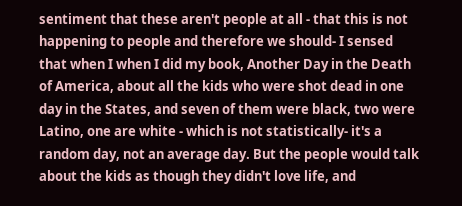sentiment that these aren't people at all - that this is not happening to people and therefore we should- I sensed that when I when I did my book, Another Day in the Death of America, about all the kids who were shot dead in one day in the States, and seven of them were black, two were Latino, one are white - which is not statistically- it's a random day, not an average day. But the people would talk about the kids as though they didn't love life, and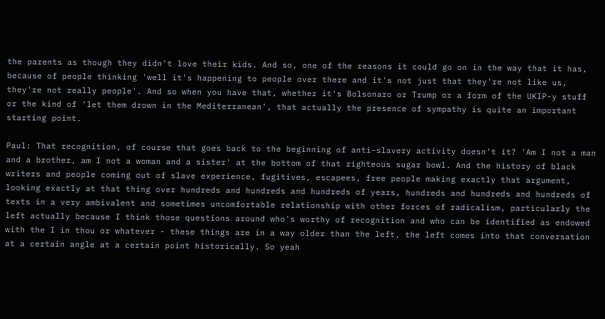the parents as though they didn't love their kids. And so, one of the reasons it could go on in the way that it has, because of people thinking 'well it's happening to people over there and it's not just that they're not like us, they're not really people'. And so when you have that, whether it's Bolsonaro or Trump or a form of the UKIP-y stuff or the kind of 'let them drown in the Mediterranean', that actually the presence of sympathy is quite an important starting point.

Paul: That recognition, of course that goes back to the beginning of anti-slavery activity doesn't it? 'Am I not a man and a brother, am I not a woman and a sister' at the bottom of that righteous sugar bowl. And the history of black writers and people coming out of slave experience, fugitives, escapees, free people making exactly that argument, looking exactly at that thing over hundreds and hundreds and hundreds of years, hundreds and hundreds and hundreds of texts in a very ambivalent and sometimes uncomfortable relationship with other forces of radicalism, particularly the left actually because I think those questions around who's worthy of recognition and who can be identified as endowed with the I in thou or whatever - these things are in a way older than the left, the left comes into that conversation at a certain angle at a certain point historically. So yeah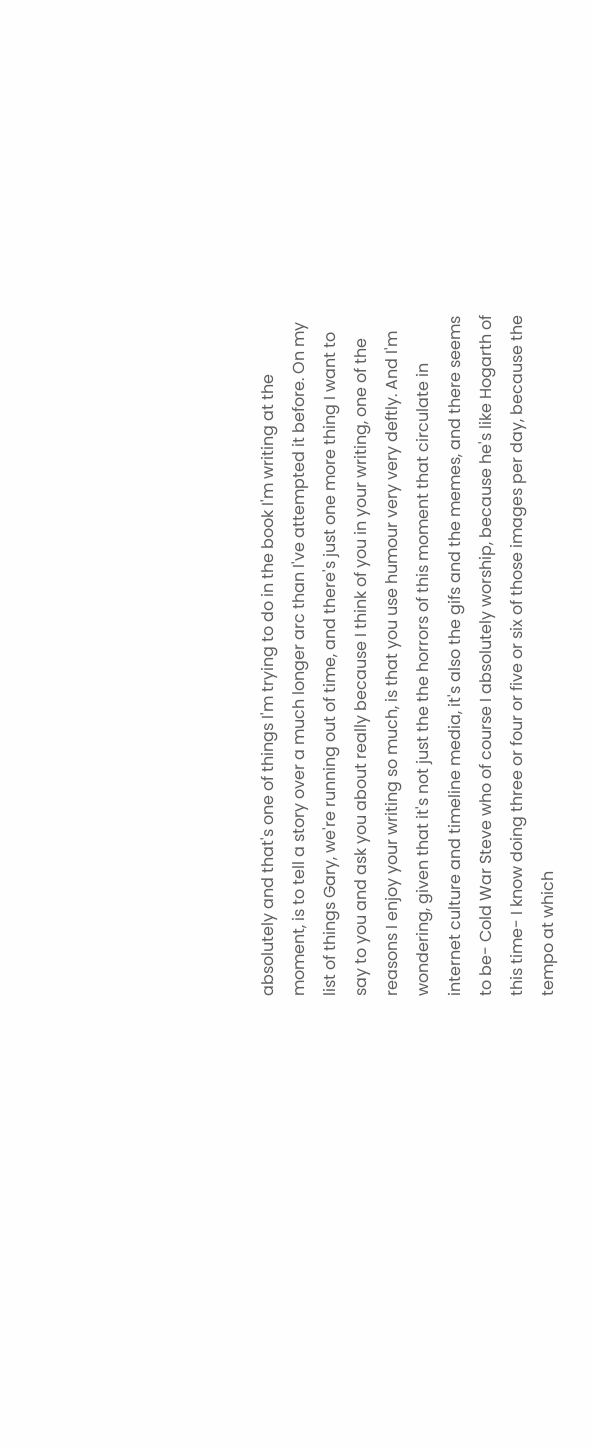absolutely and that's one of things I'm trying to do in the book I'm writing at the moment, is to tell a story over a much longer arc than I've attempted it before. On my list of things Gary, we're running out of time, and there's just one more thing I want to say to you and ask you about really because I think of you in your writing, one of the reasons I enjoy your writing so much, is that you use humour very very deftly. And I'm wondering, given that it's not just the the horrors of this moment that circulate in internet culture and timeline media, it's also the gifs and the memes, and there seems to be- Cold War Steve who of course I absolutely worship, because he's like Hogarth of this time- I know doing three or four or five or six of those images per day, because the tempo at which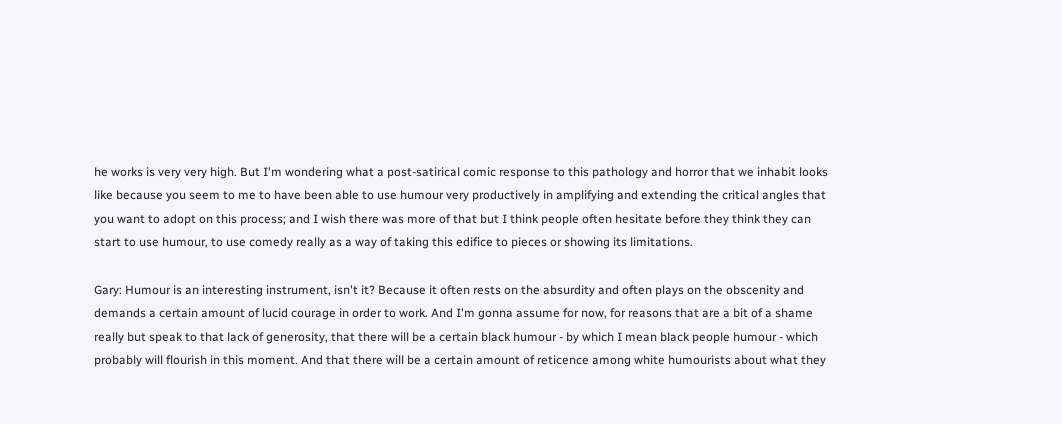he works is very very high. But I'm wondering what a post-satirical comic response to this pathology and horror that we inhabit looks like because you seem to me to have been able to use humour very productively in amplifying and extending the critical angles that you want to adopt on this process; and I wish there was more of that but I think people often hesitate before they think they can start to use humour, to use comedy really as a way of taking this edifice to pieces or showing its limitations.

Gary: Humour is an interesting instrument, isn't it? Because it often rests on the absurdity and often plays on the obscenity and demands a certain amount of lucid courage in order to work. And I'm gonna assume for now, for reasons that are a bit of a shame really but speak to that lack of generosity, that there will be a certain black humour - by which I mean black people humour - which probably will flourish in this moment. And that there will be a certain amount of reticence among white humourists about what they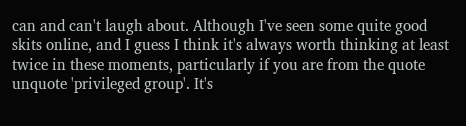can and can't laugh about. Although I've seen some quite good skits online, and I guess I think it's always worth thinking at least twice in these moments, particularly if you are from the quote unquote 'privileged group'. It's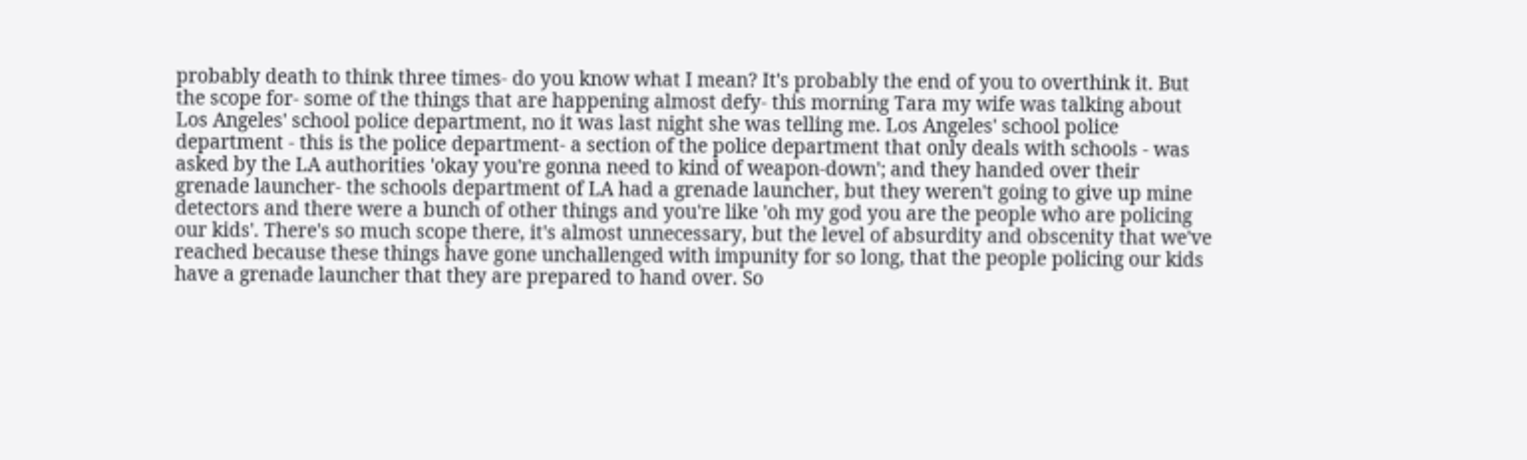probably death to think three times- do you know what I mean? It's probably the end of you to overthink it. But the scope for- some of the things that are happening almost defy- this morning Tara my wife was talking about Los Angeles' school police department, no it was last night she was telling me. Los Angeles' school police department - this is the police department- a section of the police department that only deals with schools - was asked by the LA authorities 'okay you're gonna need to kind of weapon-down'; and they handed over their grenade launcher- the schools department of LA had a grenade launcher, but they weren't going to give up mine detectors and there were a bunch of other things and you're like 'oh my god you are the people who are policing our kids'. There's so much scope there, it's almost unnecessary, but the level of absurdity and obscenity that we've reached because these things have gone unchallenged with impunity for so long, that the people policing our kids have a grenade launcher that they are prepared to hand over. So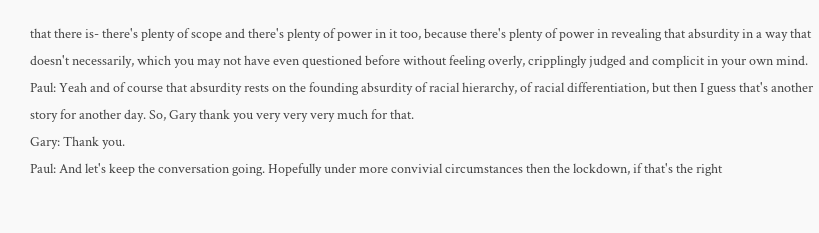that there is- there's plenty of scope and there's plenty of power in it too, because there's plenty of power in revealing that absurdity in a way that doesn't necessarily, which you may not have even questioned before without feeling overly, cripplingly judged and complicit in your own mind.
Paul: Yeah and of course that absurdity rests on the founding absurdity of racial hierarchy, of racial differentiation, but then I guess that's another story for another day. So, Gary thank you very very very much for that.
Gary: Thank you.
Paul: And let's keep the conversation going. Hopefully under more convivial circumstances then the lockdown, if that's the right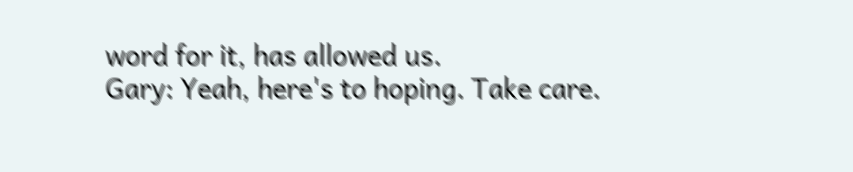word for it, has allowed us.
Gary: Yeah, here's to hoping. Take care.